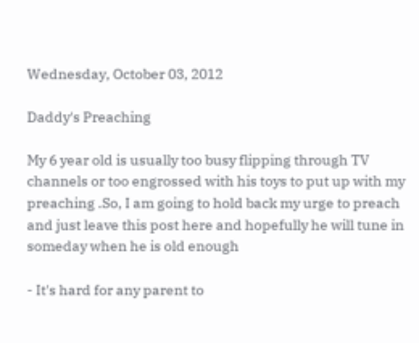Wednesday, October 03, 2012

Daddy's Preaching

My 6 year old is usually too busy flipping through TV channels or too engrossed with his toys to put up with my preaching .So, I am going to hold back my urge to preach and just leave this post here and hopefully he will tune in someday when he is old enough

- It's hard for any parent to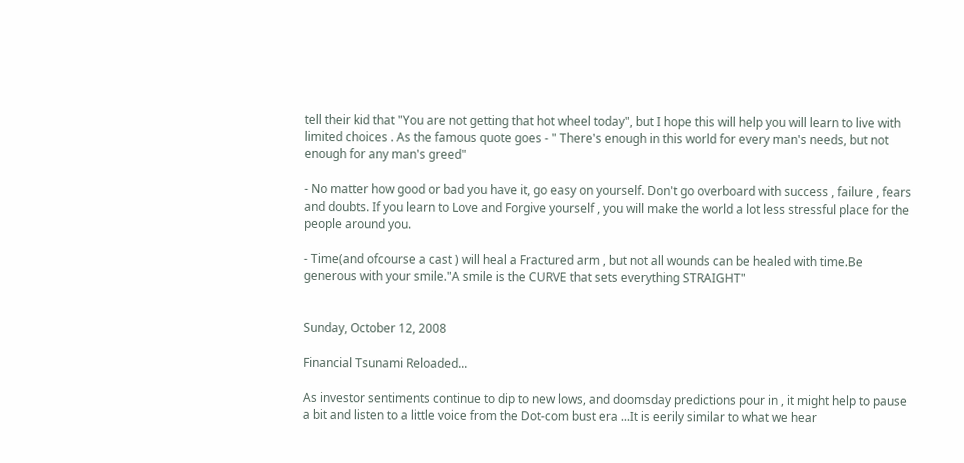tell their kid that "You are not getting that hot wheel today", but I hope this will help you will learn to live with limited choices . As the famous quote goes - " There's enough in this world for every man's needs, but not enough for any man's greed"

- No matter how good or bad you have it, go easy on yourself. Don't go overboard with success , failure , fears and doubts. If you learn to Love and Forgive yourself , you will make the world a lot less stressful place for the people around you.

- Time(and ofcourse a cast ) will heal a Fractured arm , but not all wounds can be healed with time.Be generous with your smile."A smile is the CURVE that sets everything STRAIGHT"


Sunday, October 12, 2008

Financial Tsunami Reloaded...

As investor sentiments continue to dip to new lows, and doomsday predictions pour in , it might help to pause a bit and listen to a little voice from the Dot-com bust era ...It is eerily similar to what we hear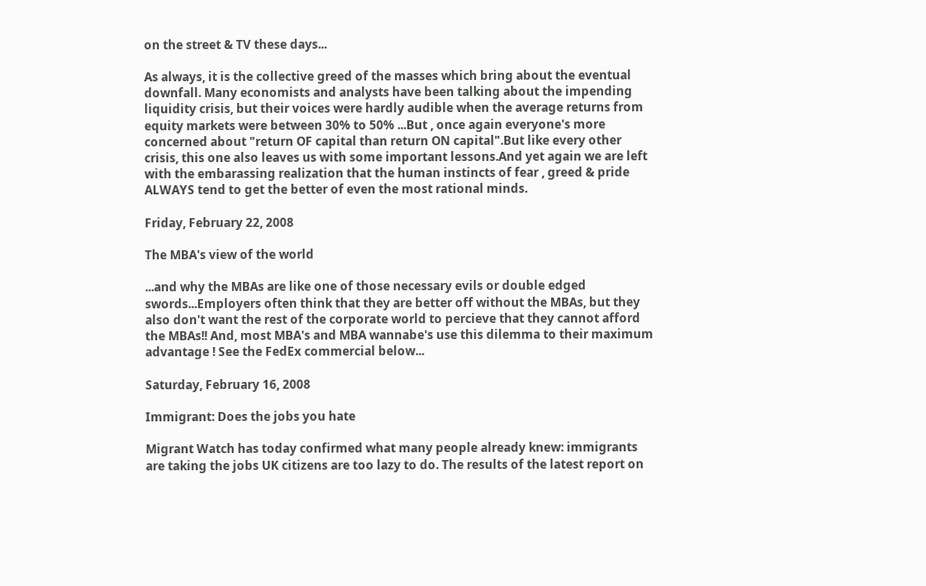on the street & TV these days...

As always, it is the collective greed of the masses which bring about the eventual downfall. Many economists and analysts have been talking about the impending liquidity crisis, but their voices were hardly audible when the average returns from equity markets were between 30% to 50% ...But , once again everyone's more concerned about "return OF capital than return ON capital".But like every other crisis, this one also leaves us with some important lessons.And yet again we are left with the embarassing realization that the human instincts of fear , greed & pride ALWAYS tend to get the better of even the most rational minds.

Friday, February 22, 2008

The MBA's view of the world

...and why the MBAs are like one of those necessary evils or double edged swords...Employers often think that they are better off without the MBAs, but they also don't want the rest of the corporate world to percieve that they cannot afford the MBAs!! And, most MBA's and MBA wannabe's use this dilemma to their maximum advantage ! See the FedEx commercial below...

Saturday, February 16, 2008

Immigrant: Does the jobs you hate

Migrant Watch has today confirmed what many people already knew: immigrants are taking the jobs UK citizens are too lazy to do. The results of the latest report on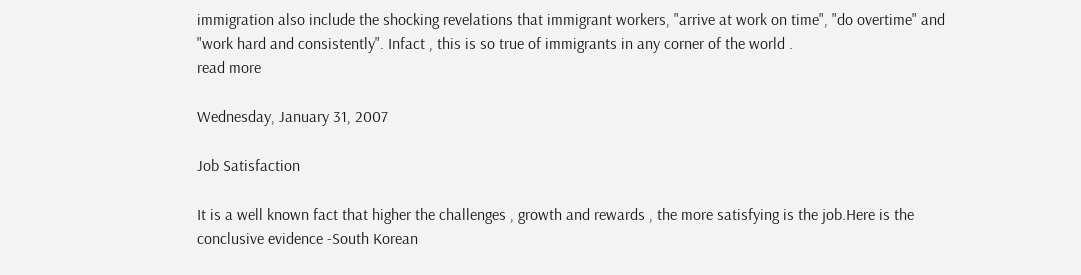immigration also include the shocking revelations that immigrant workers, "arrive at work on time", "do overtime" and "work hard and consistently". Infact , this is so true of immigrants in any corner of the world .
read more

Wednesday, January 31, 2007

Job Satisfaction

It is a well known fact that higher the challenges , growth and rewards , the more satisfying is the job.Here is the conclusive evidence -South Korean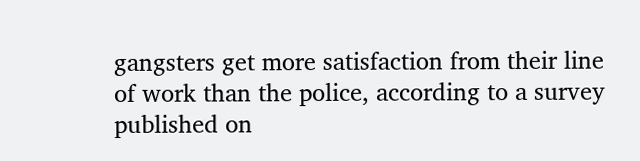gangsters get more satisfaction from their line of work than the police, according to a survey published on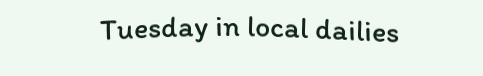Tuesday in local dailies